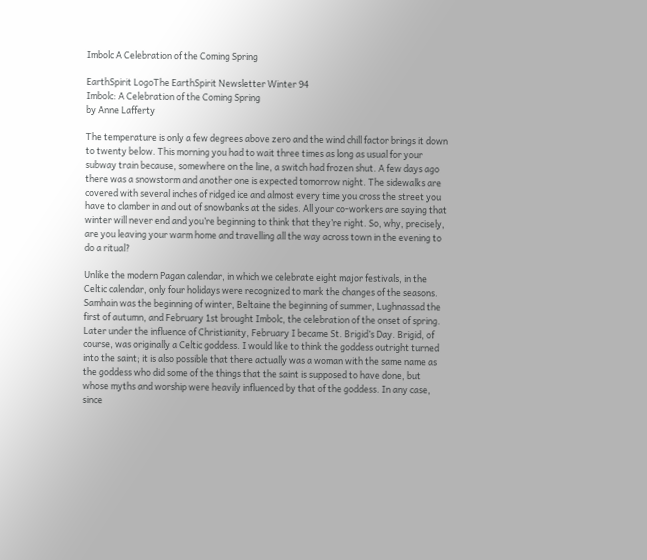Imbolc A Celebration of the Coming Spring

EarthSpirit LogoThe EarthSpirit Newsletter Winter 94
Imbolc: A Celebration of the Coming Spring
by Anne Lafferty

The temperature is only a few degrees above zero and the wind chill factor brings it down to twenty below. This morning you had to wait three times as long as usual for your subway train because, somewhere on the line, a switch had frozen shut. A few days ago there was a snowstorm and another one is expected tomorrow night. The sidewalks are covered with several inches of ridged ice and almost every time you cross the street you have to clamber in and out of snowbanks at the sides. All your co-workers are saying that winter will never end and you’re beginning to think that they’re right. So, why, precisely, are you leaving your warm home and travelling all the way across town in the evening to do a ritual?

Unlike the modern Pagan calendar, in which we celebrate eight major festivals, in the Celtic calendar, only four holidays were recognized to mark the changes of the seasons. Samhain was the beginning of winter, Beltaine the beginning of summer, Lughnassad the first of autumn, and February 1st brought Imbolc, the celebration of the onset of spring. Later under the influence of Christianity, February I became St. Brigid’s Day. Brigid, of course, was originally a Celtic goddess. I would like to think the goddess outright turned into the saint; it is also possible that there actually was a woman with the same name as the goddess who did some of the things that the saint is supposed to have done, but whose myths and worship were heavily influenced by that of the goddess. In any case, since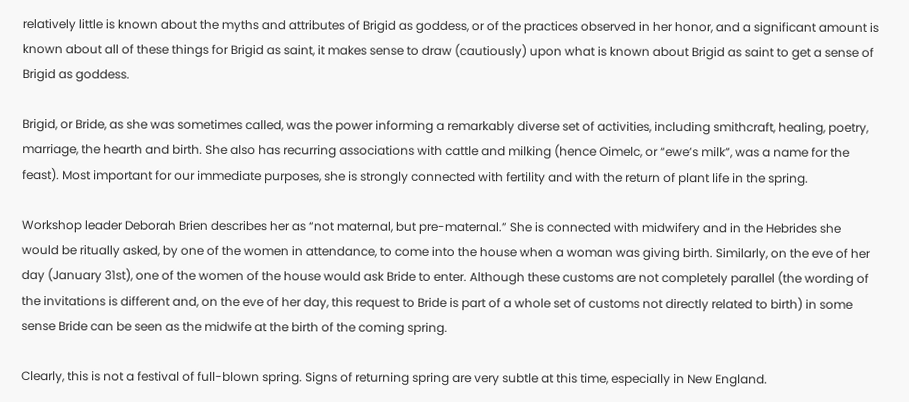relatively little is known about the myths and attributes of Brigid as goddess, or of the practices observed in her honor, and a significant amount is known about all of these things for Brigid as saint, it makes sense to draw (cautiously) upon what is known about Brigid as saint to get a sense of Brigid as goddess.

Brigid, or Bride, as she was sometimes called, was the power informing a remarkably diverse set of activities, including smithcraft, healing, poetry, marriage, the hearth and birth. She also has recurring associations with cattle and milking (hence Oimelc, or “ewe’s milk”, was a name for the feast). Most important for our immediate purposes, she is strongly connected with fertility and with the return of plant life in the spring.

Workshop leader Deborah Brien describes her as “not maternal, but pre-maternal.” She is connected with midwifery and in the Hebrides she would be ritually asked, by one of the women in attendance, to come into the house when a woman was giving birth. Similarly, on the eve of her day (January 31st), one of the women of the house would ask Bride to enter. Although these customs are not completely parallel (the wording of the invitations is different and, on the eve of her day, this request to Bride is part of a whole set of customs not directly related to birth) in some sense Bride can be seen as the midwife at the birth of the coming spring.

Clearly, this is not a festival of full-blown spring. Signs of returning spring are very subtle at this time, especially in New England.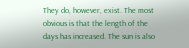They do, however, exist. The most obvious is that the length of the days has increased. The sun is also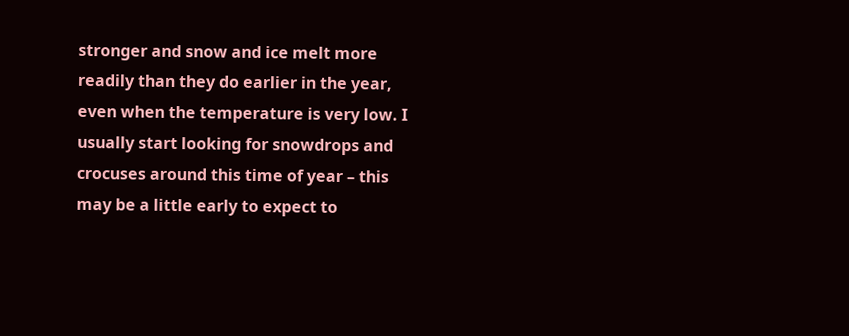stronger and snow and ice melt more readily than they do earlier in the year, even when the temperature is very low. I usually start looking for snowdrops and crocuses around this time of year – this may be a little early to expect to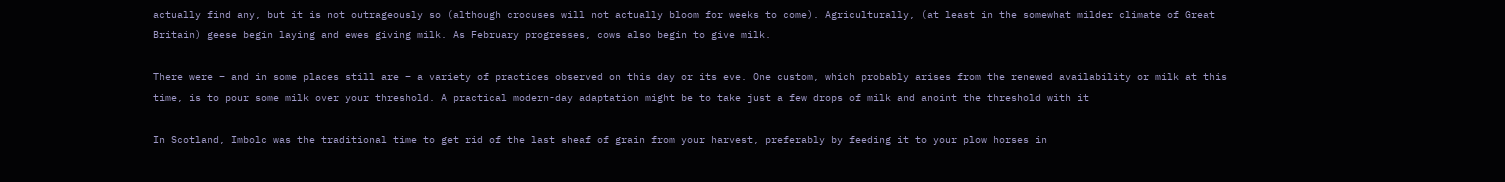actually find any, but it is not outrageously so (although crocuses will not actually bloom for weeks to come). Agriculturally, (at least in the somewhat milder climate of Great Britain) geese begin laying and ewes giving milk. As February progresses, cows also begin to give milk.

There were – and in some places still are – a variety of practices observed on this day or its eve. One custom, which probably arises from the renewed availability or milk at this time, is to pour some milk over your threshold. A practical modern-day adaptation might be to take just a few drops of milk and anoint the threshold with it

In Scotland, Imbolc was the traditional time to get rid of the last sheaf of grain from your harvest, preferably by feeding it to your plow horses in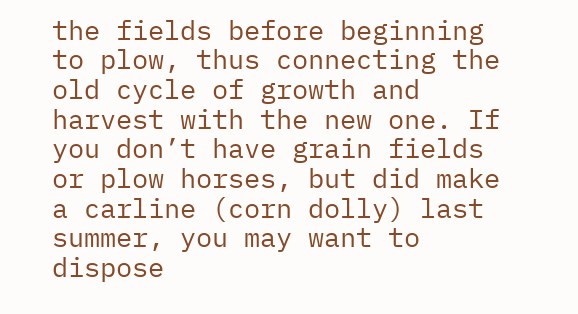the fields before beginning to plow, thus connecting the old cycle of growth and harvest with the new one. If you don’t have grain fields or plow horses, but did make a carline (corn dolly) last summer, you may want to dispose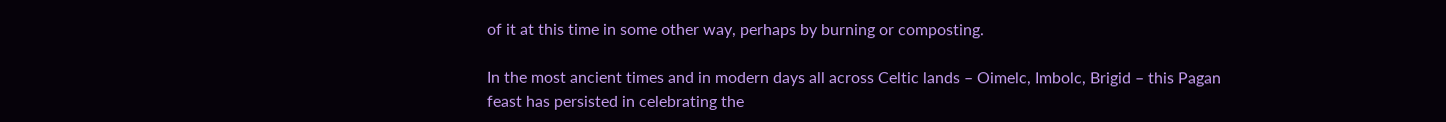of it at this time in some other way, perhaps by burning or composting.

In the most ancient times and in modern days all across Celtic lands – Oimelc, Imbolc, Brigid – this Pagan feast has persisted in celebrating the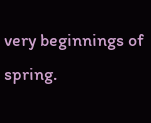very beginnings of spring.